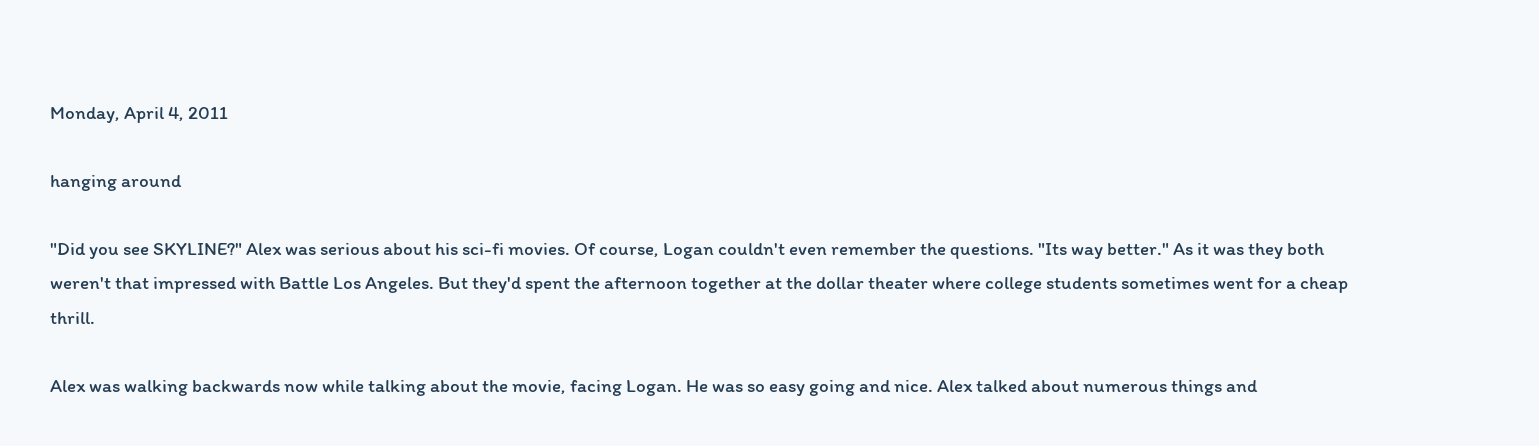Monday, April 4, 2011

hanging around

"Did you see SKYLINE?" Alex was serious about his sci-fi movies. Of course, Logan couldn't even remember the questions. "Its way better." As it was they both weren't that impressed with Battle Los Angeles. But they'd spent the afternoon together at the dollar theater where college students sometimes went for a cheap thrill.

Alex was walking backwards now while talking about the movie, facing Logan. He was so easy going and nice. Alex talked about numerous things and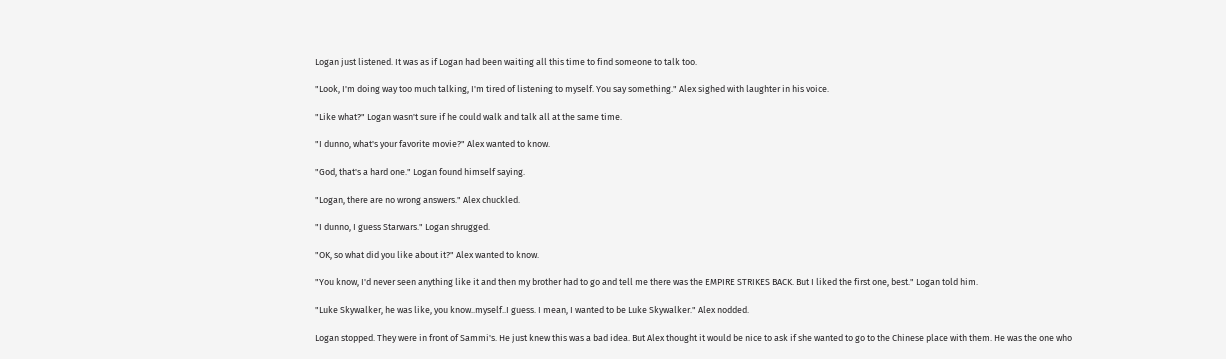Logan just listened. It was as if Logan had been waiting all this time to find someone to talk too.

"Look, I'm doing way too much talking, I'm tired of listening to myself. You say something." Alex sighed with laughter in his voice.

"Like what?" Logan wasn't sure if he could walk and talk all at the same time.

"I dunno, what's your favorite movie?" Alex wanted to know.

"God, that's a hard one." Logan found himself saying.

"Logan, there are no wrong answers." Alex chuckled.

"I dunno, I guess Starwars." Logan shrugged.

"OK, so what did you like about it?" Alex wanted to know.

"You know, I'd never seen anything like it and then my brother had to go and tell me there was the EMPIRE STRIKES BACK. But I liked the first one, best." Logan told him.

"Luke Skywalker, he was like, you know..myself..I guess. I mean, I wanted to be Luke Skywalker." Alex nodded.

Logan stopped. They were in front of Sammi's. He just knew this was a bad idea. But Alex thought it would be nice to ask if she wanted to go to the Chinese place with them. He was the one who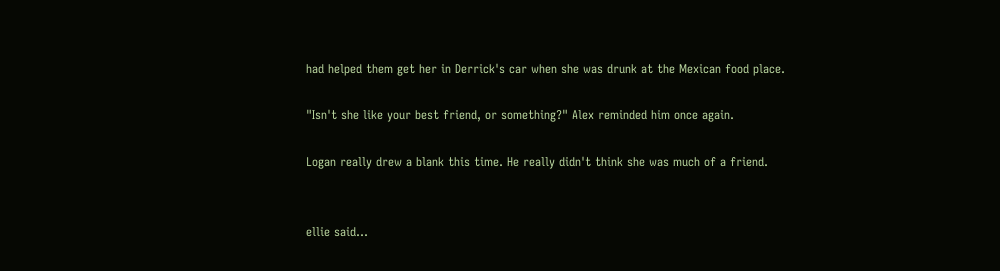had helped them get her in Derrick's car when she was drunk at the Mexican food place.

"Isn't she like your best friend, or something?" Alex reminded him once again.

Logan really drew a blank this time. He really didn't think she was much of a friend.


ellie said...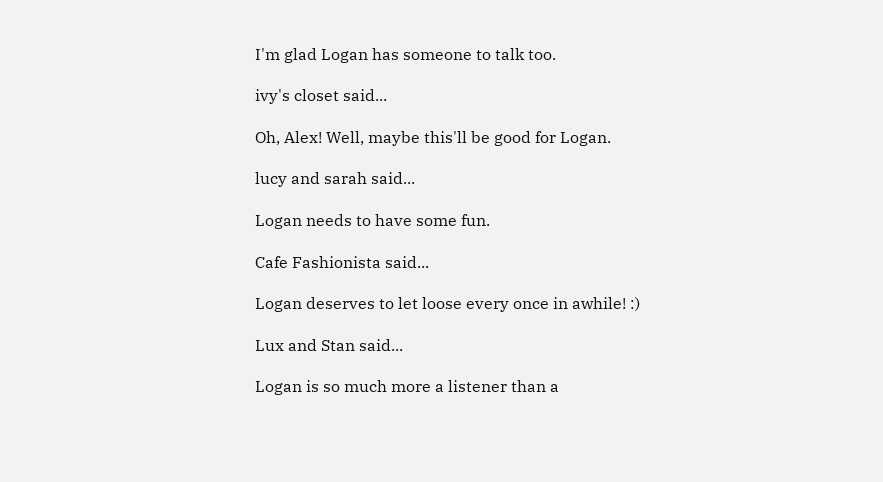I'm glad Logan has someone to talk too.

ivy's closet said...

Oh, Alex! Well, maybe this'll be good for Logan.

lucy and sarah said...

Logan needs to have some fun.

Cafe Fashionista said...

Logan deserves to let loose every once in awhile! :)

Lux and Stan said...

Logan is so much more a listener than a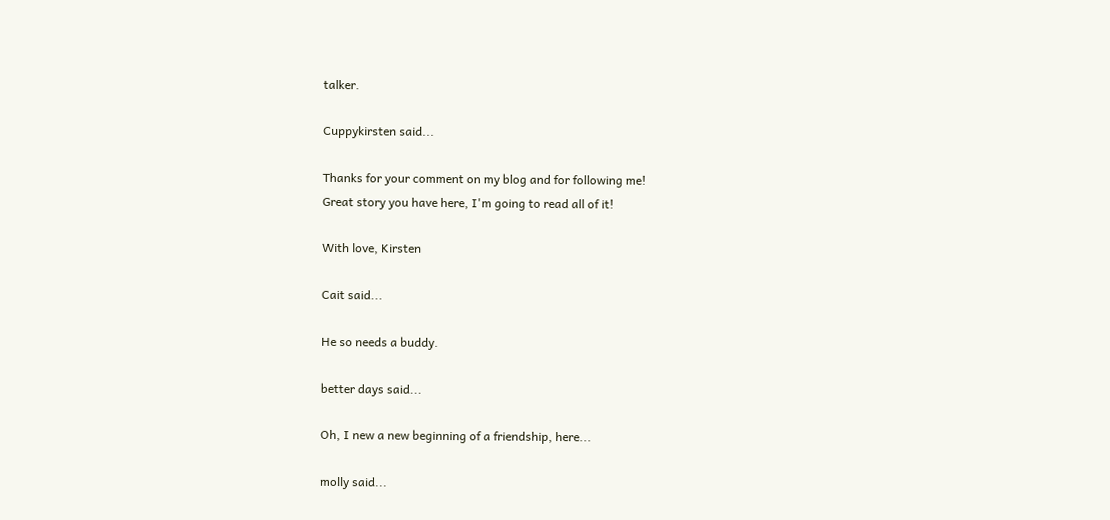talker.

Cuppykirsten said...

Thanks for your comment on my blog and for following me!
Great story you have here, I'm going to read all of it!

With love, Kirsten

Cait said...

He so needs a buddy.

better days said...

Oh, I new a new beginning of a friendship, here...

molly said...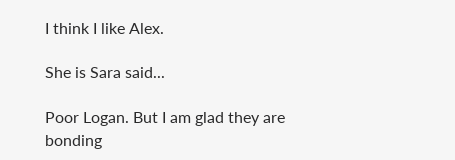I think I like Alex.

She is Sara said...

Poor Logan. But I am glad they are bonding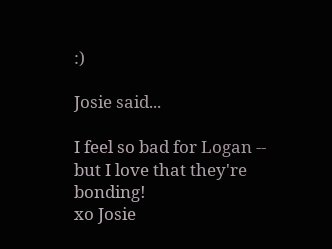:)

Josie said...

I feel so bad for Logan -- but I love that they're bonding!
xo Josie